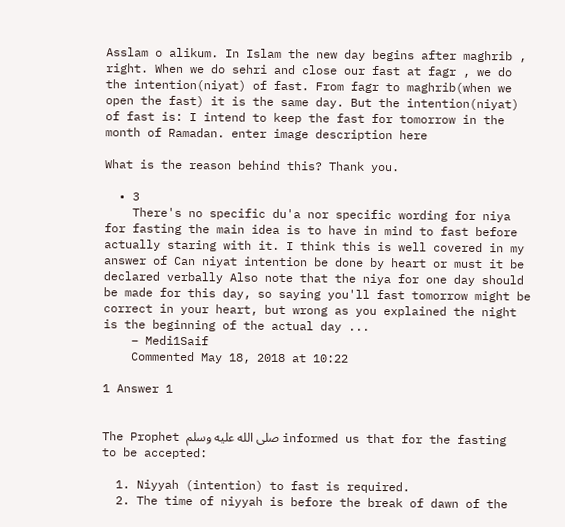Asslam o alikum. In Islam the new day begins after maghrib , right. When we do sehri and close our fast at fagr , we do the intention(niyat) of fast. From fagr to maghrib(when we open the fast) it is the same day. But the intention(niyat) of fast is: I intend to keep the fast for tomorrow in the month of Ramadan. enter image description here

What is the reason behind this? Thank you.

  • 3
    There's no specific du'a nor specific wording for niya for fasting the main idea is to have in mind to fast before actually staring with it. I think this is well covered in my answer of Can niyat intention be done by heart or must it be declared verbally Also note that the niya for one day should be made for this day, so saying you'll fast tomorrow might be correct in your heart, but wrong as you explained the night is the beginning of the actual day ...
    – Medi1Saif
    Commented May 18, 2018 at 10:22

1 Answer 1


The Prophet صلى الله عليه وسلم informed us that for the fasting to be accepted:

  1. Niyyah (intention) to fast is required.
  2. The time of niyyah is before the break of dawn of the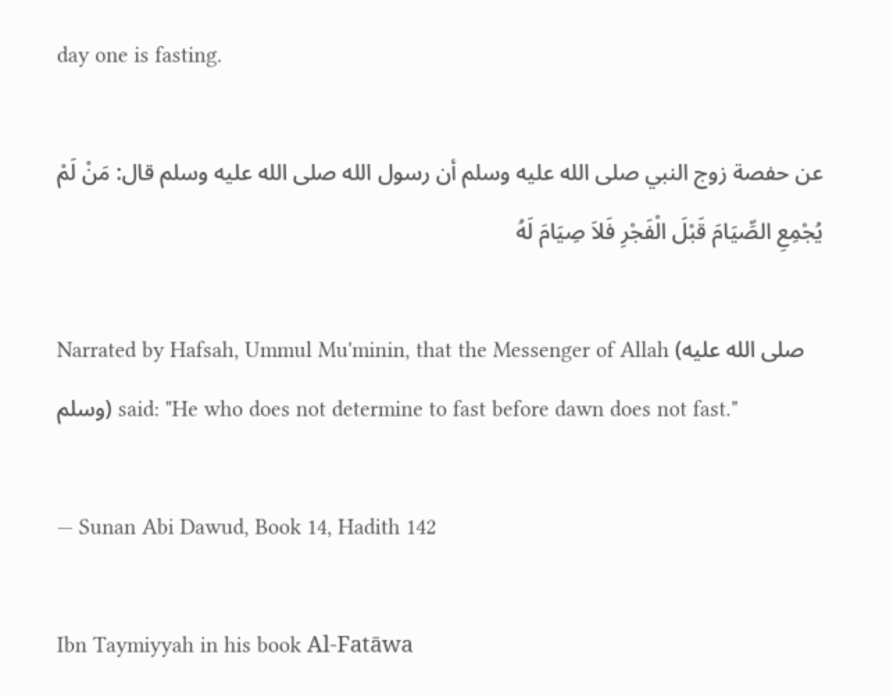day one is fasting.

عن حفصة زوج النبي صلى الله عليه وسلم أن رسول الله صلى الله عليه وسلم قال: مَنْ لَمْ يُجْمِعِ الصِّيَامَ قَبْلَ الْفَجْرِ فَلاَ صِيَامَ لَهُ

Narrated by Hafsah, Ummul Mu'minin, that the Messenger of Allah (صلى الله عليه وسلم) said: "He who does not determine to fast before dawn does not fast."

— Sunan Abi Dawud, Book 14, Hadith 142

Ibn Taymiyyah in his book Al-Fatāwa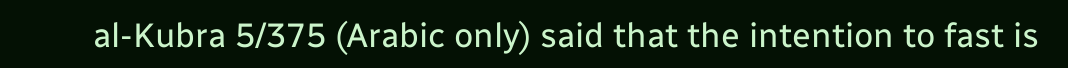al-Kubra 5/375 (Arabic only) said that the intention to fast is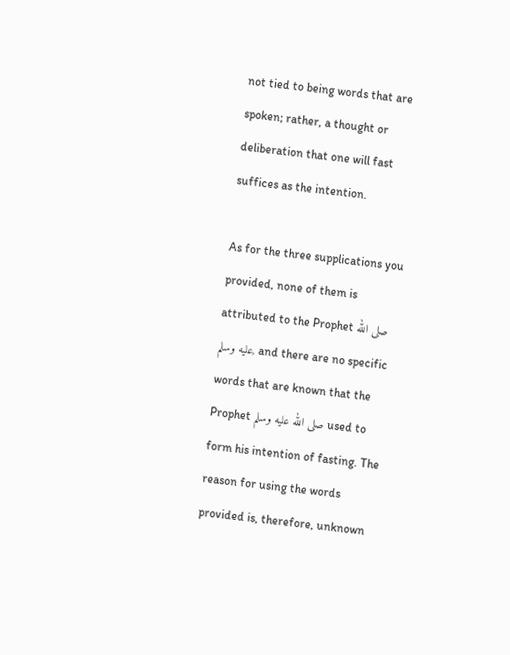not tied to being words that are spoken; rather, a thought or deliberation that one will fast suffices as the intention.

As for the three supplications you provided, none of them is attributed to the Prophet صلى الله عليه وسلم, and there are no specific words that are known that the Prophet صلى الله عليه وسلم used to form his intention of fasting. The reason for using the words provided is, therefore, unknown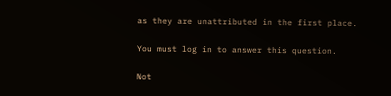as they are unattributed in the first place.

You must log in to answer this question.

Not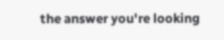the answer you're looking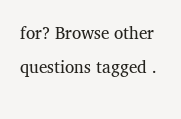for? Browse other questions tagged .